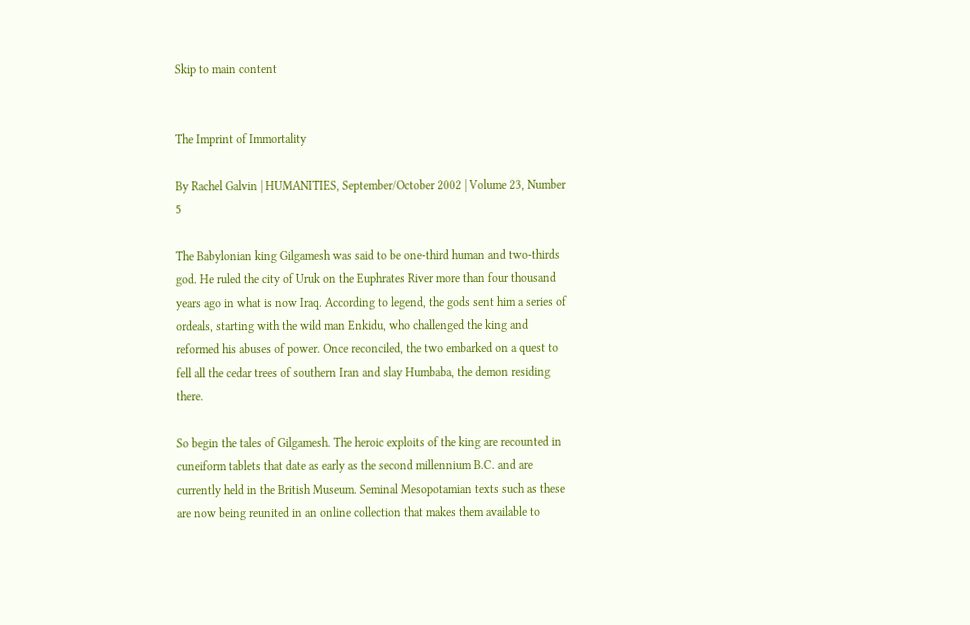Skip to main content


The Imprint of Immortality

By Rachel Galvin | HUMANITIES, September/October 2002 | Volume 23, Number 5

The Babylonian king Gilgamesh was said to be one-third human and two-thirds god. He ruled the city of Uruk on the Euphrates River more than four thousand years ago in what is now Iraq. According to legend, the gods sent him a series of ordeals, starting with the wild man Enkidu, who challenged the king and reformed his abuses of power. Once reconciled, the two embarked on a quest to fell all the cedar trees of southern Iran and slay Humbaba, the demon residing there.

So begin the tales of Gilgamesh. The heroic exploits of the king are recounted in cuneiform tablets that date as early as the second millennium B.C. and are currently held in the British Museum. Seminal Mesopotamian texts such as these are now being reunited in an online collection that makes them available to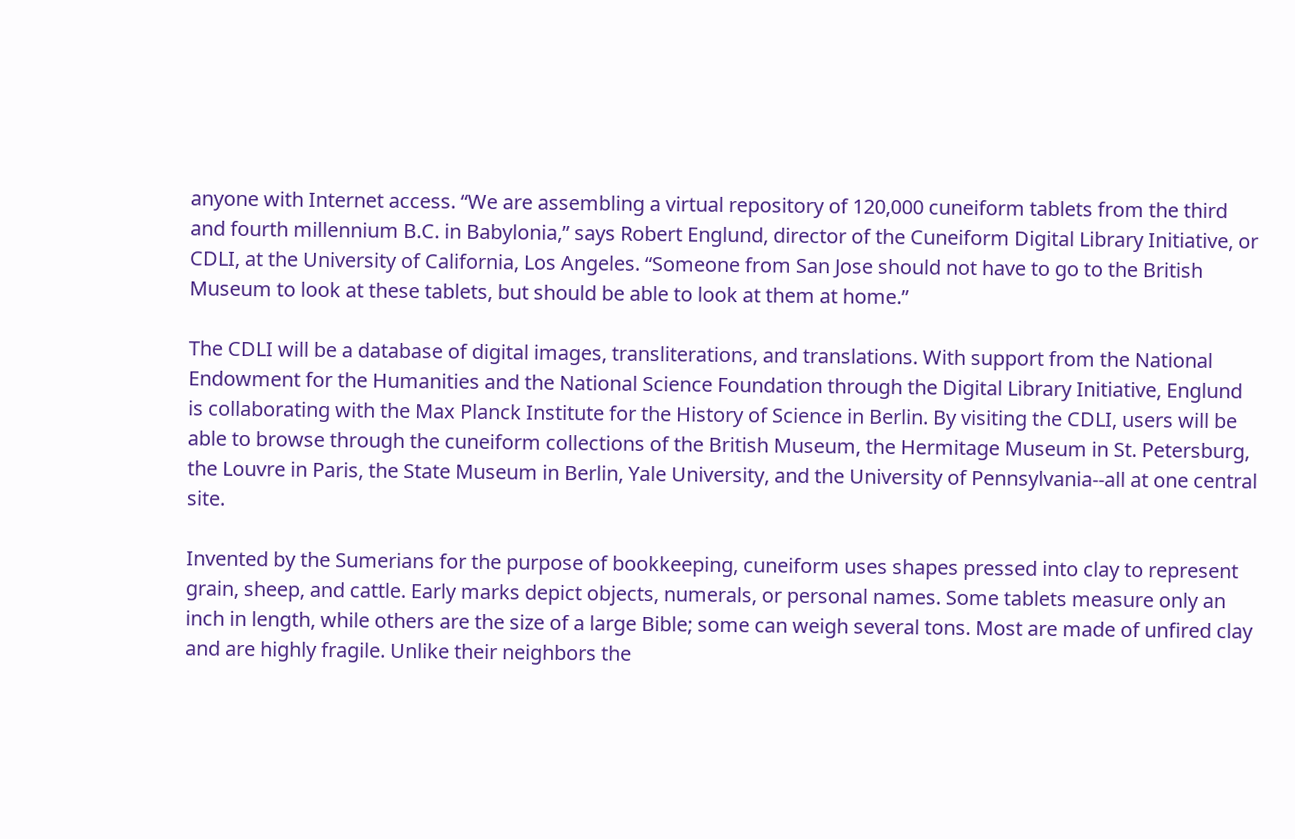anyone with Internet access. “We are assembling a virtual repository of 120,000 cuneiform tablets from the third and fourth millennium B.C. in Babylonia,” says Robert Englund, director of the Cuneiform Digital Library Initiative, or CDLI, at the University of California, Los Angeles. “Someone from San Jose should not have to go to the British Museum to look at these tablets, but should be able to look at them at home.”

The CDLI will be a database of digital images, transliterations, and translations. With support from the National Endowment for the Humanities and the National Science Foundation through the Digital Library Initiative, Englund is collaborating with the Max Planck Institute for the History of Science in Berlin. By visiting the CDLI, users will be able to browse through the cuneiform collections of the British Museum, the Hermitage Museum in St. Petersburg, the Louvre in Paris, the State Museum in Berlin, Yale University, and the University of Pennsylvania--all at one central site.

Invented by the Sumerians for the purpose of bookkeeping, cuneiform uses shapes pressed into clay to represent grain, sheep, and cattle. Early marks depict objects, numerals, or personal names. Some tablets measure only an inch in length, while others are the size of a large Bible; some can weigh several tons. Most are made of unfired clay and are highly fragile. Unlike their neighbors the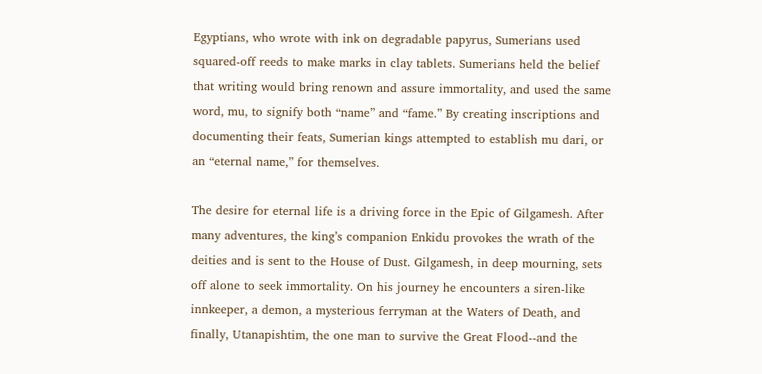Egyptians, who wrote with ink on degradable papyrus, Sumerians used squared-off reeds to make marks in clay tablets. Sumerians held the belief that writing would bring renown and assure immortality, and used the same word, mu, to signify both “name” and “fame.” By creating inscriptions and documenting their feats, Sumerian kings attempted to establish mu dari, or an “eternal name,” for themselves.

The desire for eternal life is a driving force in the Epic of Gilgamesh. After many adventures, the king’s companion Enkidu provokes the wrath of the deities and is sent to the House of Dust. Gilgamesh, in deep mourning, sets off alone to seek immortality. On his journey he encounters a siren-like innkeeper, a demon, a mysterious ferryman at the Waters of Death, and finally, Utanapishtim, the one man to survive the Great Flood--and the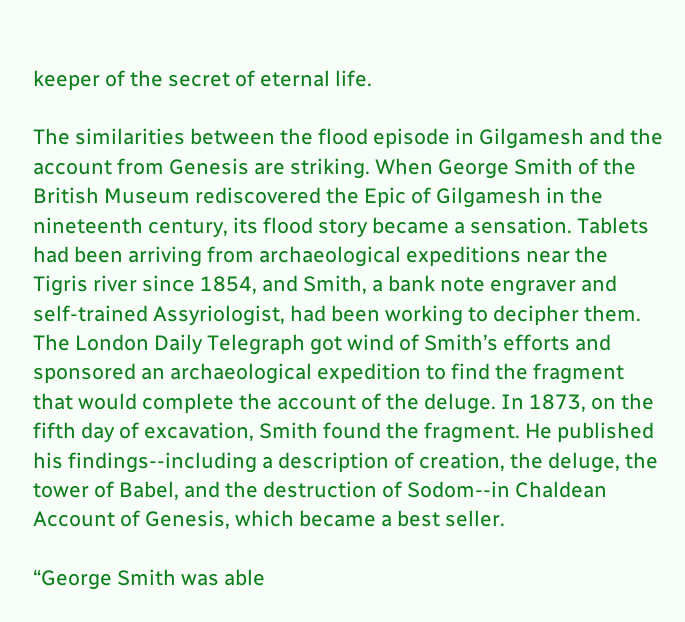keeper of the secret of eternal life.

The similarities between the flood episode in Gilgamesh and the account from Genesis are striking. When George Smith of the British Museum rediscovered the Epic of Gilgamesh in the nineteenth century, its flood story became a sensation. Tablets had been arriving from archaeological expeditions near the Tigris river since 1854, and Smith, a bank note engraver and self-trained Assyriologist, had been working to decipher them. The London Daily Telegraph got wind of Smith’s efforts and sponsored an archaeological expedition to find the fragment that would complete the account of the deluge. In 1873, on the fifth day of excavation, Smith found the fragment. He published his findings--including a description of creation, the deluge, the tower of Babel, and the destruction of Sodom--in Chaldean Account of Genesis, which became a best seller.

“George Smith was able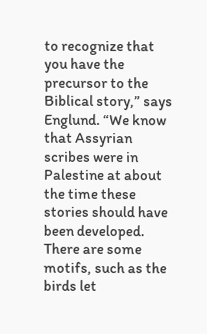to recognize that you have the precursor to the Biblical story,” says Englund. “We know that Assyrian scribes were in Palestine at about the time these stories should have been developed. There are some motifs, such as the birds let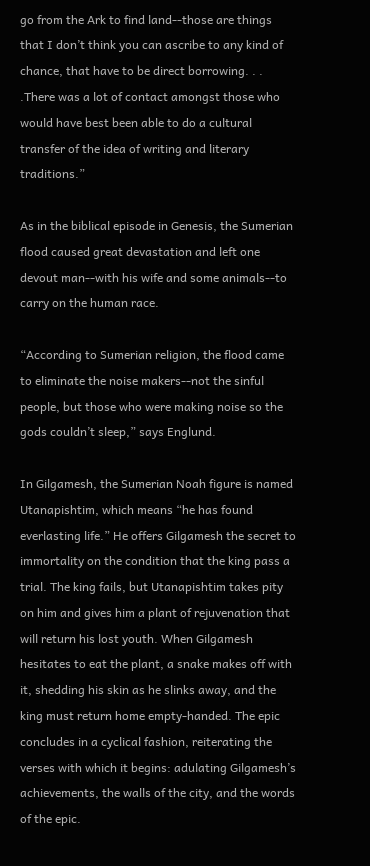go from the Ark to find land--those are things that I don’t think you can ascribe to any kind of chance, that have to be direct borrowing. . . .There was a lot of contact amongst those who would have best been able to do a cultural transfer of the idea of writing and literary traditions.”

As in the biblical episode in Genesis, the Sumerian flood caused great devastation and left one devout man--with his wife and some animals--to carry on the human race.

“According to Sumerian religion, the flood came to eliminate the noise makers--not the sinful people, but those who were making noise so the gods couldn’t sleep,” says Englund.

In Gilgamesh, the Sumerian Noah figure is named Utanapishtim, which means “he has found everlasting life.” He offers Gilgamesh the secret to immortality on the condition that the king pass a trial. The king fails, but Utanapishtim takes pity on him and gives him a plant of rejuvenation that will return his lost youth. When Gilgamesh hesitates to eat the plant, a snake makes off with it, shedding his skin as he slinks away, and the king must return home empty-handed. The epic concludes in a cyclical fashion, reiterating the verses with which it begins: adulating Gilgamesh’s achievements, the walls of the city, and the words of the epic.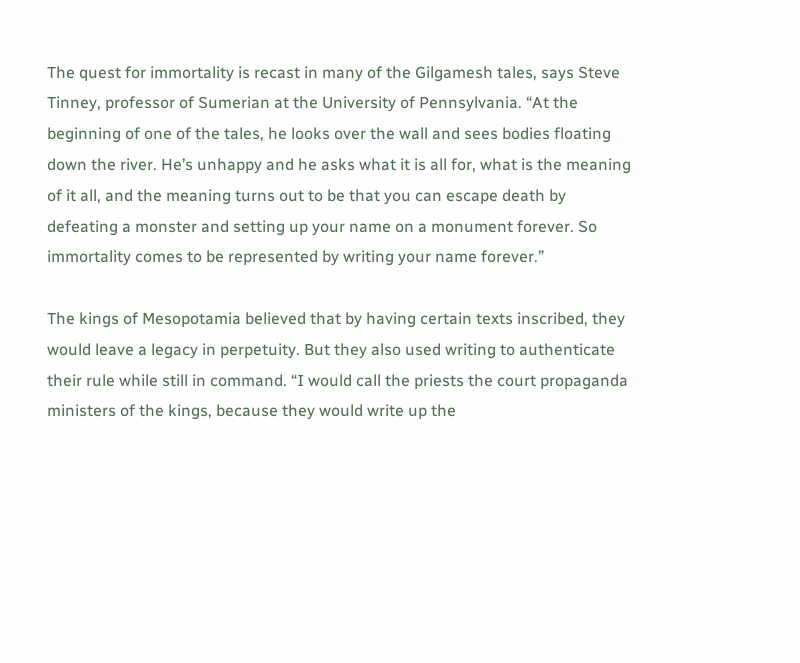The quest for immortality is recast in many of the Gilgamesh tales, says Steve Tinney, professor of Sumerian at the University of Pennsylvania. “At the beginning of one of the tales, he looks over the wall and sees bodies floating down the river. He’s unhappy and he asks what it is all for, what is the meaning of it all, and the meaning turns out to be that you can escape death by defeating a monster and setting up your name on a monument forever. So immortality comes to be represented by writing your name forever.”

The kings of Mesopotamia believed that by having certain texts inscribed, they would leave a legacy in perpetuity. But they also used writing to authenticate their rule while still in command. “I would call the priests the court propaganda ministers of the kings, because they would write up the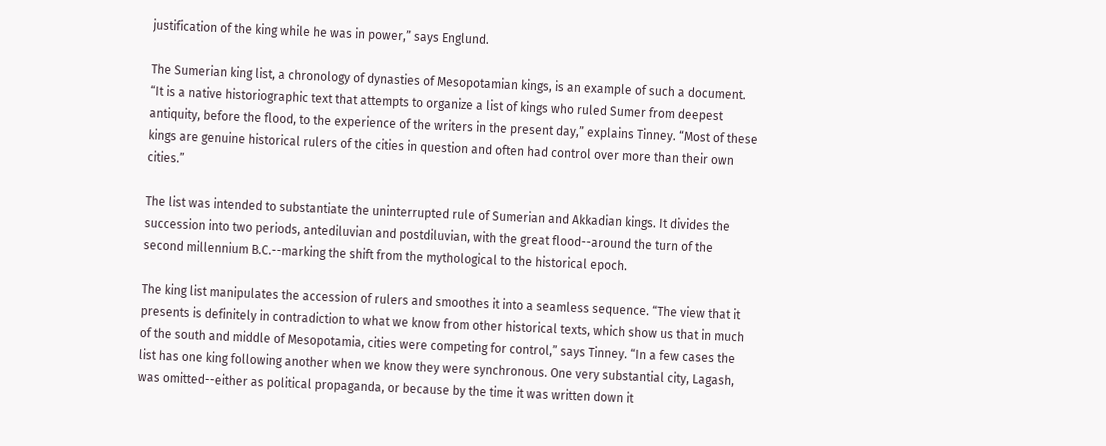justification of the king while he was in power,” says Englund.

The Sumerian king list, a chronology of dynasties of Mesopotamian kings, is an example of such a document. “It is a native historiographic text that attempts to organize a list of kings who ruled Sumer from deepest antiquity, before the flood, to the experience of the writers in the present day,” explains Tinney. “Most of these kings are genuine historical rulers of the cities in question and often had control over more than their own cities.”

The list was intended to substantiate the uninterrupted rule of Sumerian and Akkadian kings. It divides the succession into two periods, antediluvian and postdiluvian, with the great flood--around the turn of the second millennium B.C.--marking the shift from the mythological to the historical epoch.

The king list manipulates the accession of rulers and smoothes it into a seamless sequence. “The view that it presents is definitely in contradiction to what we know from other historical texts, which show us that in much of the south and middle of Mesopotamia, cities were competing for control,” says Tinney. “In a few cases the list has one king following another when we know they were synchronous. One very substantial city, Lagash, was omitted--either as political propaganda, or because by the time it was written down it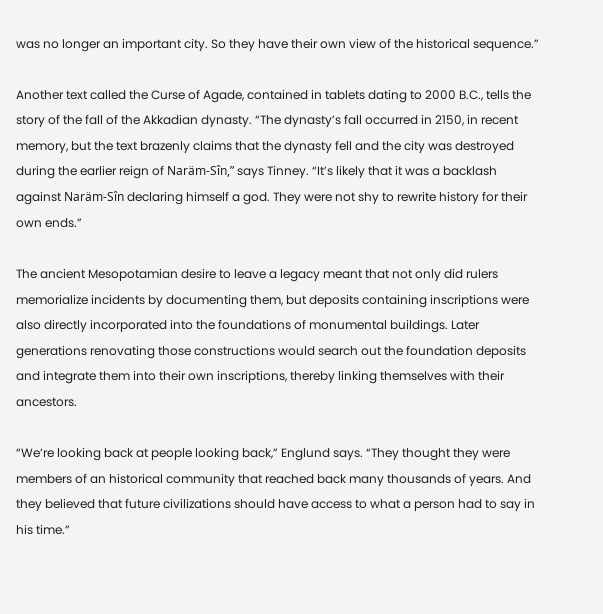was no longer an important city. So they have their own view of the historical sequence.”

Another text called the Curse of Agade, contained in tablets dating to 2000 B.C., tells the story of the fall of the Akkadian dynasty. “The dynasty’s fall occurred in 2150, in recent memory, but the text brazenly claims that the dynasty fell and the city was destroyed during the earlier reign of Naräm-Sîn,” says Tinney. “It’s likely that it was a backlash against Naräm-Sîn declaring himself a god. They were not shy to rewrite history for their own ends.”

The ancient Mesopotamian desire to leave a legacy meant that not only did rulers memorialize incidents by documenting them, but deposits containing inscriptions were also directly incorporated into the foundations of monumental buildings. Later generations renovating those constructions would search out the foundation deposits and integrate them into their own inscriptions, thereby linking themselves with their ancestors.

“We’re looking back at people looking back,” Englund says. “They thought they were members of an historical community that reached back many thousands of years. And they believed that future civilizations should have access to what a person had to say in his time.”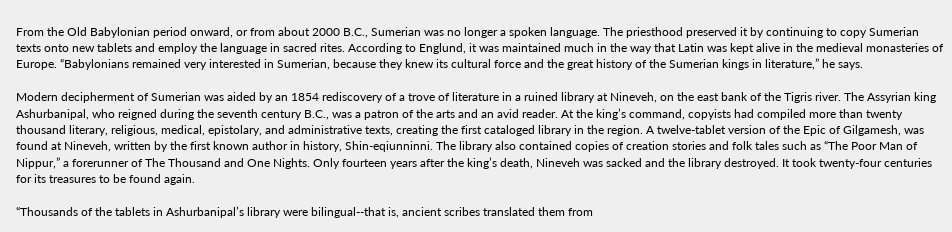From the Old Babylonian period onward, or from about 2000 B.C., Sumerian was no longer a spoken language. The priesthood preserved it by continuing to copy Sumerian texts onto new tablets and employ the language in sacred rites. According to Englund, it was maintained much in the way that Latin was kept alive in the medieval monasteries of Europe. “Babylonians remained very interested in Sumerian, because they knew its cultural force and the great history of the Sumerian kings in literature,” he says.

Modern decipherment of Sumerian was aided by an 1854 rediscovery of a trove of literature in a ruined library at Nineveh, on the east bank of the Tigris river. The Assyrian king Ashurbanipal, who reigned during the seventh century B.C., was a patron of the arts and an avid reader. At the king’s command, copyists had compiled more than twenty thousand literary, religious, medical, epistolary, and administrative texts, creating the first cataloged library in the region. A twelve-tablet version of the Epic of Gilgamesh, was found at Nineveh, written by the first known author in history, Shin-eqiunninni. The library also contained copies of creation stories and folk tales such as “The Poor Man of Nippur,” a forerunner of The Thousand and One Nights. Only fourteen years after the king’s death, Nineveh was sacked and the library destroyed. It took twenty-four centuries for its treasures to be found again.

“Thousands of the tablets in Ashurbanipal’s library were bilingual--that is, ancient scribes translated them from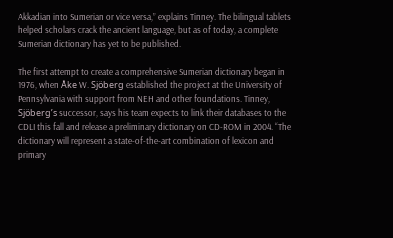Akkadian into Sumerian or vice versa,” explains Tinney. The bilingual tablets helped scholars crack the ancient language, but as of today, a complete Sumerian dictionary has yet to be published.

The first attempt to create a comprehensive Sumerian dictionary began in 1976, when Åke W. Sjöberg established the project at the University of Pennsylvania with support from NEH and other foundations. Tinney, Sjöberg’s successor, says his team expects to link their databases to the CDLI this fall and release a preliminary dictionary on CD-ROM in 2004. “The dictionary will represent a state-of-the-art combination of lexicon and primary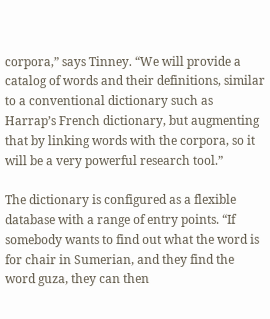corpora,” says Tinney. “We will provide a catalog of words and their definitions, similar to a conventional dictionary such as Harrap’s French dictionary, but augmenting that by linking words with the corpora, so it will be a very powerful research tool.”

The dictionary is configured as a flexible database with a range of entry points. “If somebody wants to find out what the word is for chair in Sumerian, and they find the word guza, they can then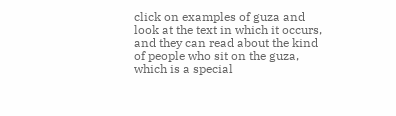click on examples of guza and look at the text in which it occurs, and they can read about the kind of people who sit on the guza, which is a special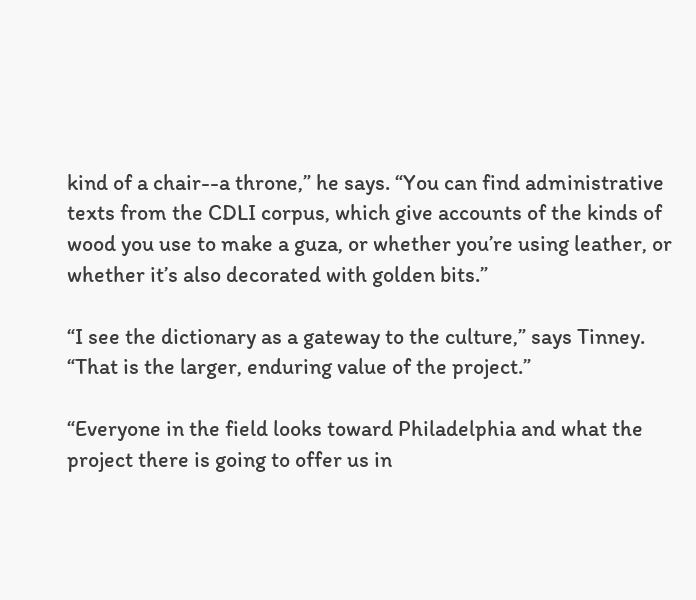kind of a chair--a throne,” he says. “You can find administrative texts from the CDLI corpus, which give accounts of the kinds of wood you use to make a guza, or whether you’re using leather, or whether it’s also decorated with golden bits.”

“I see the dictionary as a gateway to the culture,” says Tinney. “That is the larger, enduring value of the project.”

“Everyone in the field looks toward Philadelphia and what the project there is going to offer us in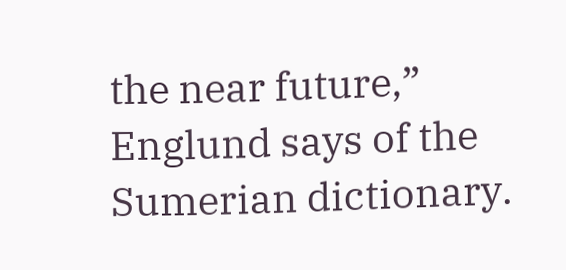the near future,” Englund says of the Sumerian dictionary.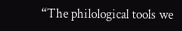“The philological tools we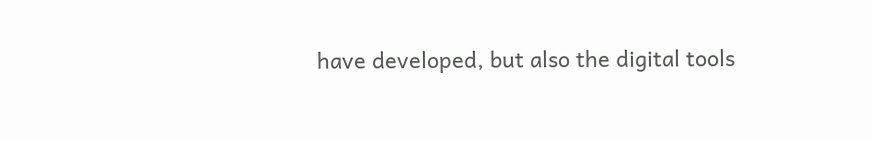have developed, but also the digital tools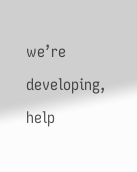we’re developing, help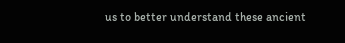us to better understand these ancient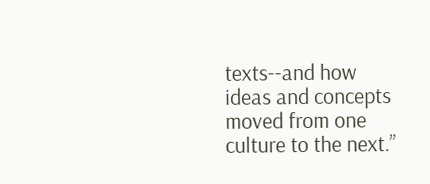texts--and how ideas and concepts moved from one culture to the next.”